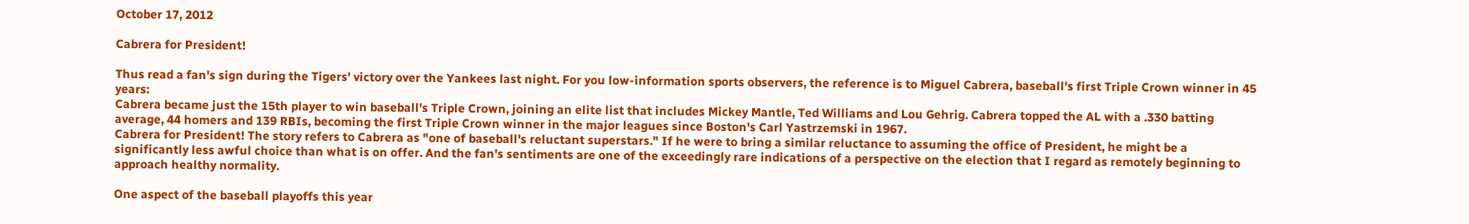October 17, 2012

Cabrera for President!

Thus read a fan's sign during the Tigers' victory over the Yankees last night. For you low-information sports observers, the reference is to Miguel Cabrera, baseball's first Triple Crown winner in 45 years:
Cabrera became just the 15th player to win baseball's Triple Crown, joining an elite list that includes Mickey Mantle, Ted Williams and Lou Gehrig. Cabrera topped the AL with a .330 batting average, 44 homers and 139 RBIs, becoming the first Triple Crown winner in the major leagues since Boston's Carl Yastrzemski in 1967.
Cabrera for President! The story refers to Cabrera as "one of baseball's reluctant superstars." If he were to bring a similar reluctance to assuming the office of President, he might be a significantly less awful choice than what is on offer. And the fan's sentiments are one of the exceedingly rare indications of a perspective on the election that I regard as remotely beginning to approach healthy normality.

One aspect of the baseball playoffs this year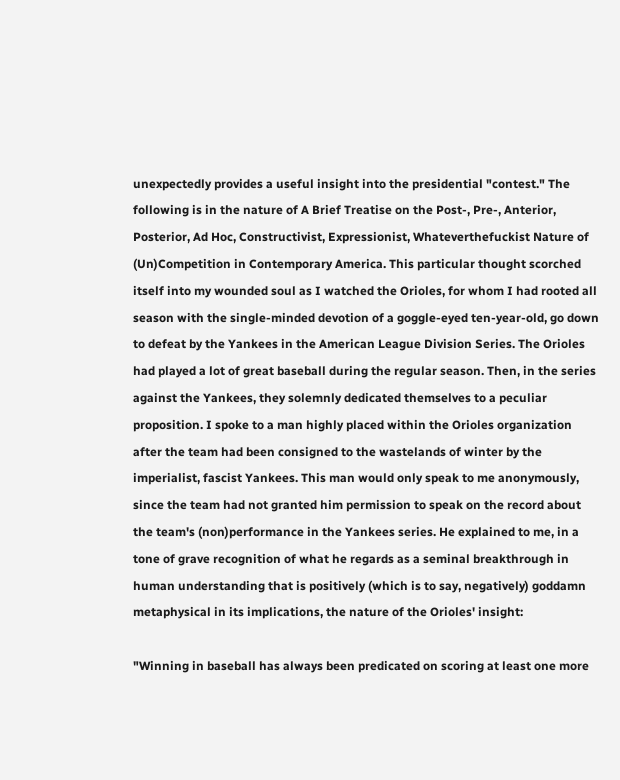unexpectedly provides a useful insight into the presidential "contest." The following is in the nature of A Brief Treatise on the Post-, Pre-, Anterior, Posterior, Ad Hoc, Constructivist, Expressionist, Whateverthefuckist Nature of (Un)Competition in Contemporary America. This particular thought scorched itself into my wounded soul as I watched the Orioles, for whom I had rooted all season with the single-minded devotion of a goggle-eyed ten-year-old, go down to defeat by the Yankees in the American League Division Series. The Orioles had played a lot of great baseball during the regular season. Then, in the series against the Yankees, they solemnly dedicated themselves to a peculiar proposition. I spoke to a man highly placed within the Orioles organization after the team had been consigned to the wastelands of winter by the imperialist, fascist Yankees. This man would only speak to me anonymously, since the team had not granted him permission to speak on the record about the team's (non)performance in the Yankees series. He explained to me, in a tone of grave recognition of what he regards as a seminal breakthrough in human understanding that is positively (which is to say, negatively) goddamn metaphysical in its implications, the nature of the Orioles' insight:

"Winning in baseball has always been predicated on scoring at least one more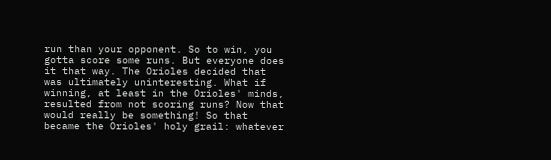run than your opponent. So to win, you gotta score some runs. But everyone does it that way. The Orioles decided that was ultimately uninteresting. What if winning, at least in the Orioles' minds, resulted from not scoring runs? Now that would really be something! So that became the Orioles' holy grail: whatever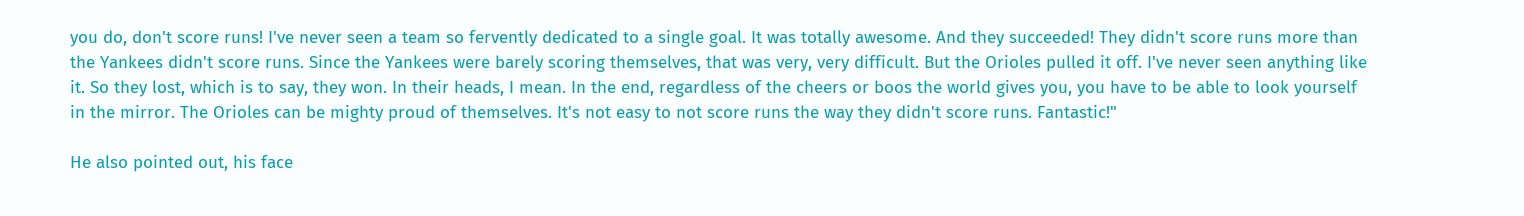you do, don't score runs! I've never seen a team so fervently dedicated to a single goal. It was totally awesome. And they succeeded! They didn't score runs more than the Yankees didn't score runs. Since the Yankees were barely scoring themselves, that was very, very difficult. But the Orioles pulled it off. I've never seen anything like it. So they lost, which is to say, they won. In their heads, I mean. In the end, regardless of the cheers or boos the world gives you, you have to be able to look yourself in the mirror. The Orioles can be mighty proud of themselves. It's not easy to not score runs the way they didn't score runs. Fantastic!"

He also pointed out, his face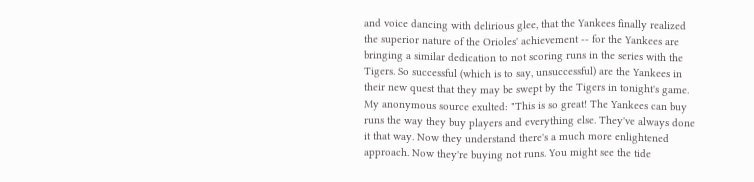and voice dancing with delirious glee, that the Yankees finally realized the superior nature of the Orioles' achievement -- for the Yankees are bringing a similar dedication to not scoring runs in the series with the Tigers. So successful (which is to say, unsuccessful) are the Yankees in their new quest that they may be swept by the Tigers in tonight's game. My anonymous source exulted: "This is so great! The Yankees can buy runs the way they buy players and everything else. They've always done it that way. Now they understand there's a much more enlightened approach. Now they're buying not runs. You might see the tide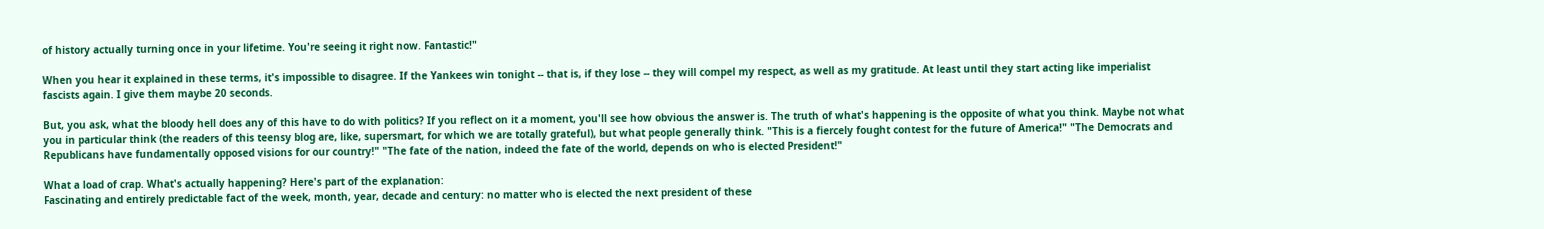of history actually turning once in your lifetime. You're seeing it right now. Fantastic!"

When you hear it explained in these terms, it's impossible to disagree. If the Yankees win tonight -- that is, if they lose -- they will compel my respect, as well as my gratitude. At least until they start acting like imperialist fascists again. I give them maybe 20 seconds.

But, you ask, what the bloody hell does any of this have to do with politics? If you reflect on it a moment, you'll see how obvious the answer is. The truth of what's happening is the opposite of what you think. Maybe not what you in particular think (the readers of this teensy blog are, like, supersmart, for which we are totally grateful), but what people generally think. "This is a fiercely fought contest for the future of America!" "The Democrats and Republicans have fundamentally opposed visions for our country!" "The fate of the nation, indeed the fate of the world, depends on who is elected President!"

What a load of crap. What's actually happening? Here's part of the explanation:
Fascinating and entirely predictable fact of the week, month, year, decade and century: no matter who is elected the next president of these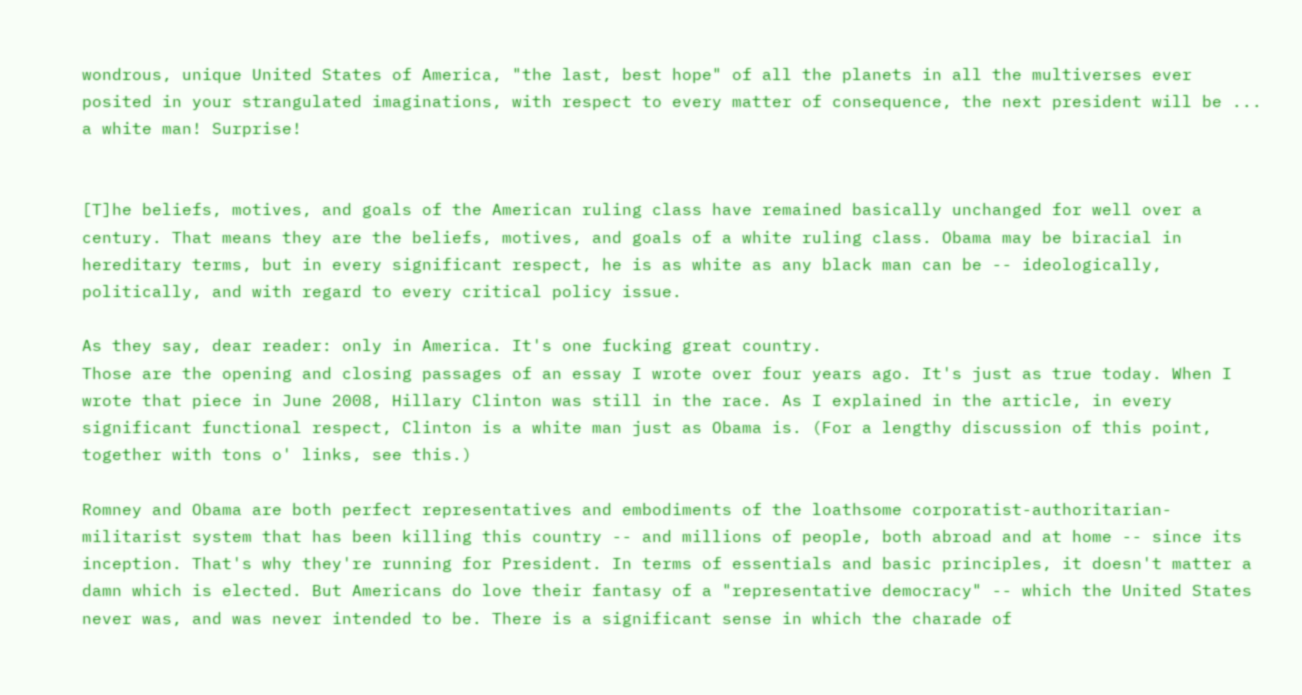wondrous, unique United States of America, "the last, best hope" of all the planets in all the multiverses ever posited in your strangulated imaginations, with respect to every matter of consequence, the next president will be ... a white man! Surprise!


[T]he beliefs, motives, and goals of the American ruling class have remained basically unchanged for well over a century. That means they are the beliefs, motives, and goals of a white ruling class. Obama may be biracial in hereditary terms, but in every significant respect, he is as white as any black man can be -- ideologically, politically, and with regard to every critical policy issue.

As they say, dear reader: only in America. It's one fucking great country.
Those are the opening and closing passages of an essay I wrote over four years ago. It's just as true today. When I wrote that piece in June 2008, Hillary Clinton was still in the race. As I explained in the article, in every significant functional respect, Clinton is a white man just as Obama is. (For a lengthy discussion of this point, together with tons o' links, see this.)

Romney and Obama are both perfect representatives and embodiments of the loathsome corporatist-authoritarian-militarist system that has been killing this country -- and millions of people, both abroad and at home -- since its inception. That's why they're running for President. In terms of essentials and basic principles, it doesn't matter a damn which is elected. But Americans do love their fantasy of a "representative democracy" -- which the United States never was, and was never intended to be. There is a significant sense in which the charade of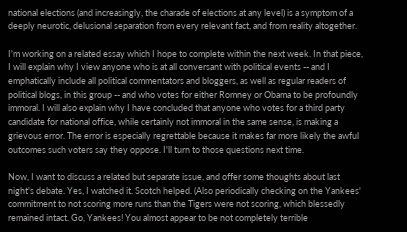national elections (and increasingly, the charade of elections at any level) is a symptom of a deeply neurotic, delusional separation from every relevant fact, and from reality altogether.

I'm working on a related essay which I hope to complete within the next week. In that piece, I will explain why I view anyone who is at all conversant with political events -- and I emphatically include all political commentators and bloggers, as well as regular readers of political blogs, in this group -- and who votes for either Romney or Obama to be profoundly immoral. I will also explain why I have concluded that anyone who votes for a third party candidate for national office, while certainly not immoral in the same sense, is making a grievous error. The error is especially regrettable because it makes far more likely the awful outcomes such voters say they oppose. I'll turn to those questions next time.

Now, I want to discuss a related but separate issue, and offer some thoughts about last night's debate. Yes, I watched it. Scotch helped. (Also periodically checking on the Yankees' commitment to not scoring more runs than the Tigers were not scoring, which blessedly remained intact. Go, Yankees! You almost appear to be not completely terrible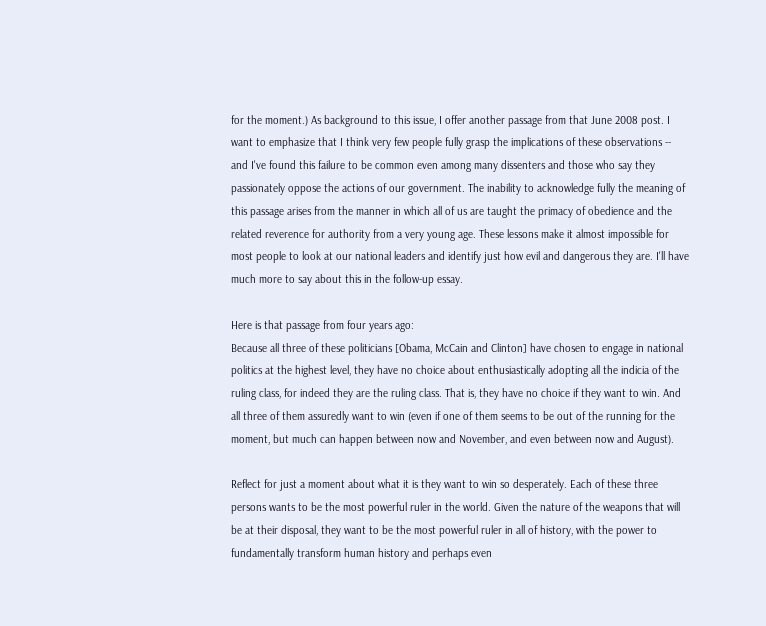for the moment.) As background to this issue, I offer another passage from that June 2008 post. I want to emphasize that I think very few people fully grasp the implications of these observations -- and I've found this failure to be common even among many dissenters and those who say they passionately oppose the actions of our government. The inability to acknowledge fully the meaning of this passage arises from the manner in which all of us are taught the primacy of obedience and the related reverence for authority from a very young age. These lessons make it almost impossible for most people to look at our national leaders and identify just how evil and dangerous they are. I'll have much more to say about this in the follow-up essay.

Here is that passage from four years ago:
Because all three of these politicians [Obama, McCain and Clinton] have chosen to engage in national politics at the highest level, they have no choice about enthusiastically adopting all the indicia of the ruling class, for indeed they are the ruling class. That is, they have no choice if they want to win. And all three of them assuredly want to win (even if one of them seems to be out of the running for the moment, but much can happen between now and November, and even between now and August).

Reflect for just a moment about what it is they want to win so desperately. Each of these three persons wants to be the most powerful ruler in the world. Given the nature of the weapons that will be at their disposal, they want to be the most powerful ruler in all of history, with the power to fundamentally transform human history and perhaps even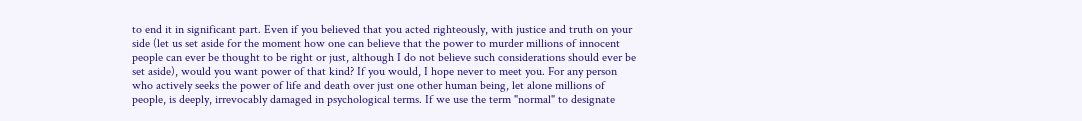to end it in significant part. Even if you believed that you acted righteously, with justice and truth on your side (let us set aside for the moment how one can believe that the power to murder millions of innocent people can ever be thought to be right or just, although I do not believe such considerations should ever be set aside), would you want power of that kind? If you would, I hope never to meet you. For any person who actively seeks the power of life and death over just one other human being, let alone millions of people, is deeply, irrevocably damaged in psychological terms. If we use the term "normal" to designate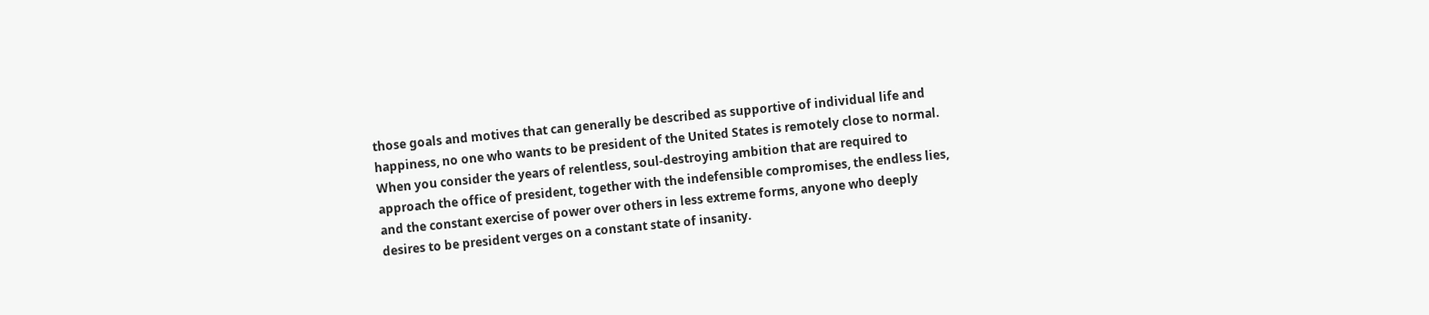those goals and motives that can generally be described as supportive of individual life and happiness, no one who wants to be president of the United States is remotely close to normal. When you consider the years of relentless, soul-destroying ambition that are required to approach the office of president, together with the indefensible compromises, the endless lies, and the constant exercise of power over others in less extreme forms, anyone who deeply desires to be president verges on a constant state of insanity.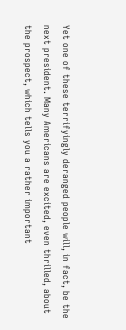Yet one of these terrifyingly deranged people will, in fact, be the next president. Many Americans are excited, even thrilled, about the prospect, which tells you a rather important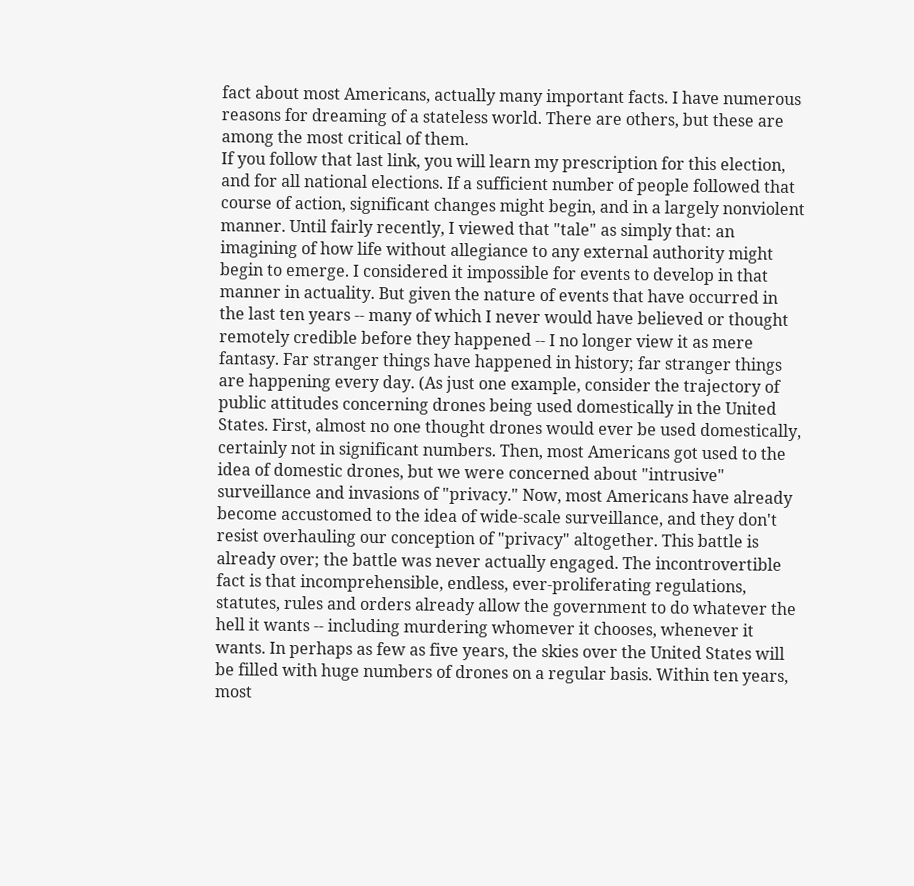fact about most Americans, actually many important facts. I have numerous reasons for dreaming of a stateless world. There are others, but these are among the most critical of them.
If you follow that last link, you will learn my prescription for this election, and for all national elections. If a sufficient number of people followed that course of action, significant changes might begin, and in a largely nonviolent manner. Until fairly recently, I viewed that "tale" as simply that: an imagining of how life without allegiance to any external authority might begin to emerge. I considered it impossible for events to develop in that manner in actuality. But given the nature of events that have occurred in the last ten years -- many of which I never would have believed or thought remotely credible before they happened -- I no longer view it as mere fantasy. Far stranger things have happened in history; far stranger things are happening every day. (As just one example, consider the trajectory of public attitudes concerning drones being used domestically in the United States. First, almost no one thought drones would ever be used domestically, certainly not in significant numbers. Then, most Americans got used to the idea of domestic drones, but we were concerned about "intrusive" surveillance and invasions of "privacy." Now, most Americans have already become accustomed to the idea of wide-scale surveillance, and they don't resist overhauling our conception of "privacy" altogether. This battle is already over; the battle was never actually engaged. The incontrovertible fact is that incomprehensible, endless, ever-proliferating regulations, statutes, rules and orders already allow the government to do whatever the hell it wants -- including murdering whomever it chooses, whenever it wants. In perhaps as few as five years, the skies over the United States will be filled with huge numbers of drones on a regular basis. Within ten years, most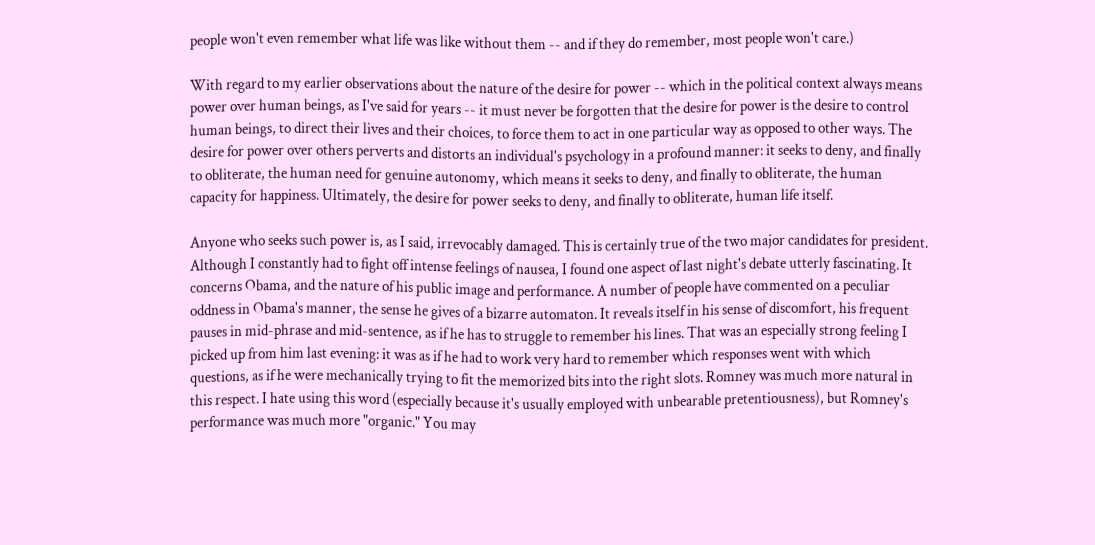people won't even remember what life was like without them -- and if they do remember, most people won't care.)

With regard to my earlier observations about the nature of the desire for power -- which in the political context always means power over human beings, as I've said for years -- it must never be forgotten that the desire for power is the desire to control human beings, to direct their lives and their choices, to force them to act in one particular way as opposed to other ways. The desire for power over others perverts and distorts an individual's psychology in a profound manner: it seeks to deny, and finally to obliterate, the human need for genuine autonomy, which means it seeks to deny, and finally to obliterate, the human capacity for happiness. Ultimately, the desire for power seeks to deny, and finally to obliterate, human life itself.

Anyone who seeks such power is, as I said, irrevocably damaged. This is certainly true of the two major candidates for president. Although I constantly had to fight off intense feelings of nausea, I found one aspect of last night's debate utterly fascinating. It concerns Obama, and the nature of his public image and performance. A number of people have commented on a peculiar oddness in Obama's manner, the sense he gives of a bizarre automaton. It reveals itself in his sense of discomfort, his frequent pauses in mid-phrase and mid-sentence, as if he has to struggle to remember his lines. That was an especially strong feeling I picked up from him last evening: it was as if he had to work very hard to remember which responses went with which questions, as if he were mechanically trying to fit the memorized bits into the right slots. Romney was much more natural in this respect. I hate using this word (especially because it's usually employed with unbearable pretentiousness), but Romney's performance was much more "organic." You may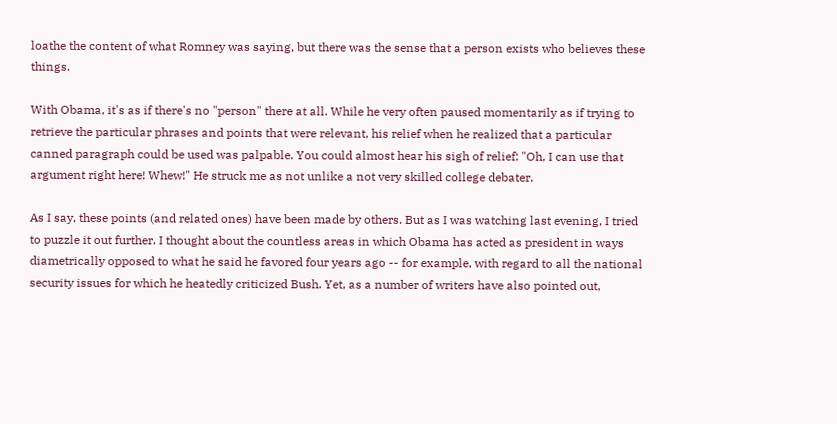loathe the content of what Romney was saying, but there was the sense that a person exists who believes these things.

With Obama, it's as if there's no "person" there at all. While he very often paused momentarily as if trying to retrieve the particular phrases and points that were relevant, his relief when he realized that a particular canned paragraph could be used was palpable. You could almost hear his sigh of relief: "Oh, I can use that argument right here! Whew!" He struck me as not unlike a not very skilled college debater.

As I say, these points (and related ones) have been made by others. But as I was watching last evening, I tried to puzzle it out further. I thought about the countless areas in which Obama has acted as president in ways diametrically opposed to what he said he favored four years ago -- for example, with regard to all the national security issues for which he heatedly criticized Bush. Yet, as a number of writers have also pointed out,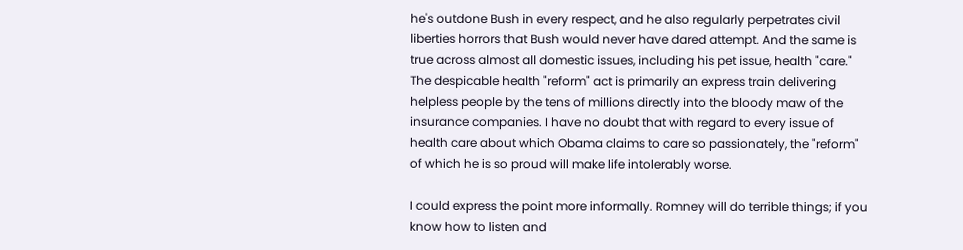he's outdone Bush in every respect, and he also regularly perpetrates civil liberties horrors that Bush would never have dared attempt. And the same is true across almost all domestic issues, including his pet issue, health "care." The despicable health "reform" act is primarily an express train delivering helpless people by the tens of millions directly into the bloody maw of the insurance companies. I have no doubt that with regard to every issue of health care about which Obama claims to care so passionately, the "reform" of which he is so proud will make life intolerably worse.

I could express the point more informally. Romney will do terrible things; if you know how to listen and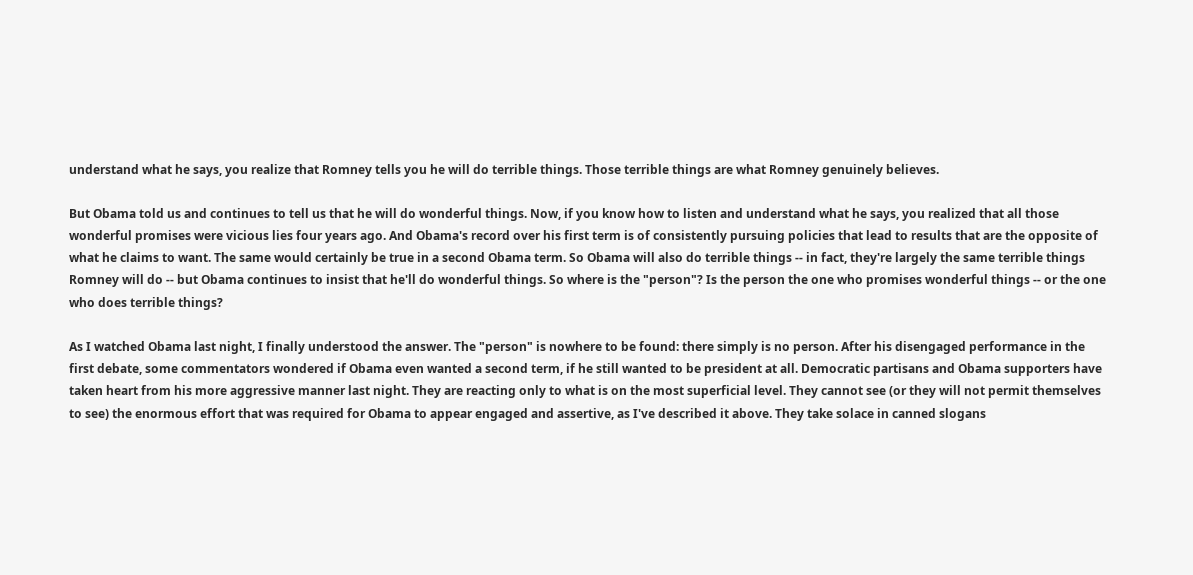understand what he says, you realize that Romney tells you he will do terrible things. Those terrible things are what Romney genuinely believes.

But Obama told us and continues to tell us that he will do wonderful things. Now, if you know how to listen and understand what he says, you realized that all those wonderful promises were vicious lies four years ago. And Obama's record over his first term is of consistently pursuing policies that lead to results that are the opposite of what he claims to want. The same would certainly be true in a second Obama term. So Obama will also do terrible things -- in fact, they're largely the same terrible things Romney will do -- but Obama continues to insist that he'll do wonderful things. So where is the "person"? Is the person the one who promises wonderful things -- or the one who does terrible things?

As I watched Obama last night, I finally understood the answer. The "person" is nowhere to be found: there simply is no person. After his disengaged performance in the first debate, some commentators wondered if Obama even wanted a second term, if he still wanted to be president at all. Democratic partisans and Obama supporters have taken heart from his more aggressive manner last night. They are reacting only to what is on the most superficial level. They cannot see (or they will not permit themselves to see) the enormous effort that was required for Obama to appear engaged and assertive, as I've described it above. They take solace in canned slogans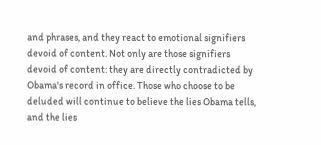and phrases, and they react to emotional signifiers devoid of content. Not only are those signifiers devoid of content: they are directly contradicted by Obama's record in office. Those who choose to be deluded will continue to believe the lies Obama tells, and the lies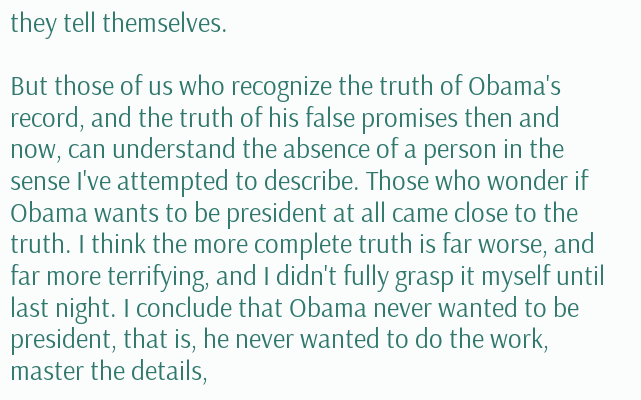they tell themselves.

But those of us who recognize the truth of Obama's record, and the truth of his false promises then and now, can understand the absence of a person in the sense I've attempted to describe. Those who wonder if Obama wants to be president at all came close to the truth. I think the more complete truth is far worse, and far more terrifying, and I didn't fully grasp it myself until last night. I conclude that Obama never wanted to be president, that is, he never wanted to do the work, master the details,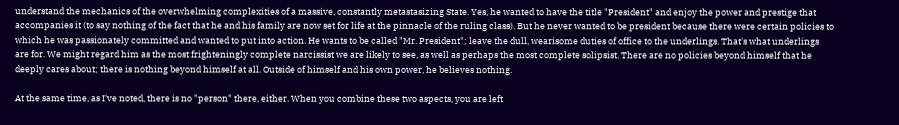understand the mechanics of the overwhelming complexities of a massive, constantly metastasizing State. Yes, he wanted to have the title "President" and enjoy the power and prestige that accompanies it (to say nothing of the fact that he and his family are now set for life at the pinnacle of the ruling class). But he never wanted to be president because there were certain policies to which he was passionately committed and wanted to put into action. He wants to be called "Mr. President"; leave the dull, wearisome duties of office to the underlings. That's what underlings are for. We might regard him as the most frighteningly complete narcissist we are likely to see, as well as perhaps the most complete solipsist. There are no policies beyond himself that he deeply cares about; there is nothing beyond himself at all. Outside of himself and his own power, he believes nothing.

At the same time, as I've noted, there is no "person" there, either. When you combine these two aspects, you are left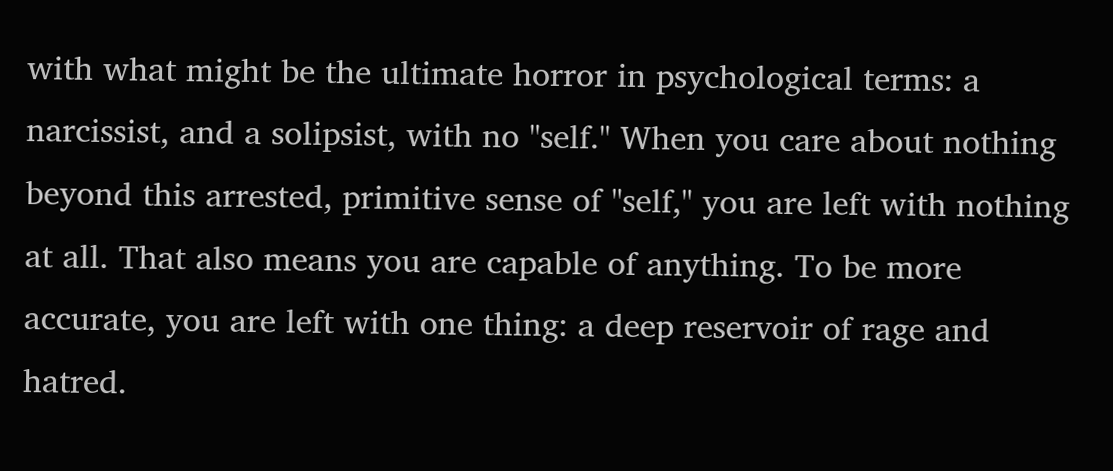with what might be the ultimate horror in psychological terms: a narcissist, and a solipsist, with no "self." When you care about nothing beyond this arrested, primitive sense of "self," you are left with nothing at all. That also means you are capable of anything. To be more accurate, you are left with one thing: a deep reservoir of rage and hatred.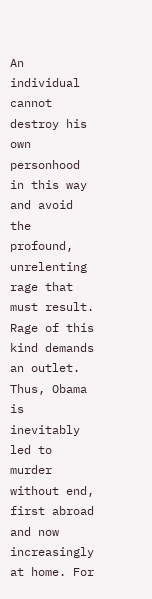An individual cannot destroy his own personhood in this way and avoid the profound, unrelenting rage that must result. Rage of this kind demands an outlet. Thus, Obama is inevitably led to murder without end, first abroad and now increasingly at home. For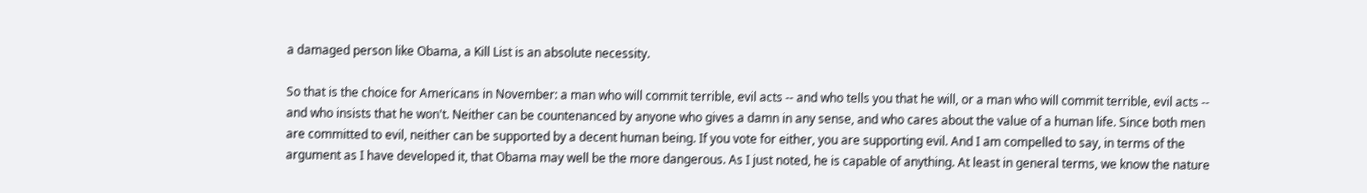a damaged person like Obama, a Kill List is an absolute necessity.

So that is the choice for Americans in November: a man who will commit terrible, evil acts -- and who tells you that he will, or a man who will commit terrible, evil acts -- and who insists that he won't. Neither can be countenanced by anyone who gives a damn in any sense, and who cares about the value of a human life. Since both men are committed to evil, neither can be supported by a decent human being. If you vote for either, you are supporting evil. And I am compelled to say, in terms of the argument as I have developed it, that Obama may well be the more dangerous. As I just noted, he is capable of anything. At least in general terms, we know the nature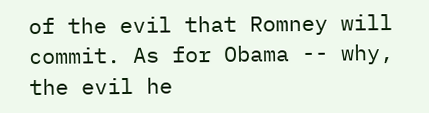of the evil that Romney will commit. As for Obama -- why, the evil he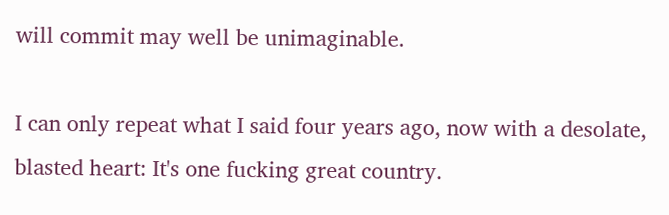will commit may well be unimaginable.

I can only repeat what I said four years ago, now with a desolate, blasted heart: It's one fucking great country.